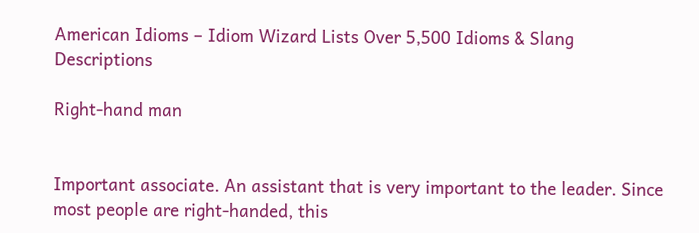American Idioms – Idiom Wizard Lists Over 5,500 Idioms & Slang Descriptions

Right-hand man


Important associate. An assistant that is very important to the leader. Since most people are right-handed, this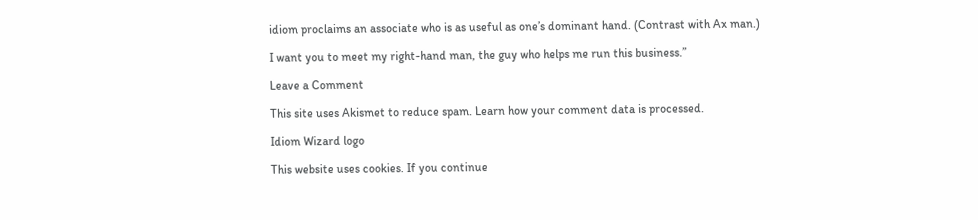idiom proclaims an associate who is as useful as one’s dominant hand. (Contrast with Ax man.)

I want you to meet my right-hand man, the guy who helps me run this business.”

Leave a Comment

This site uses Akismet to reduce spam. Learn how your comment data is processed.

Idiom Wizard logo

This website uses cookies. If you continue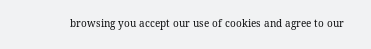browsing you accept our use of cookies and agree to our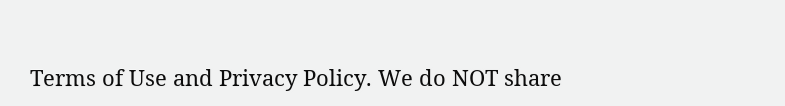Terms of Use and Privacy Policy. We do NOT share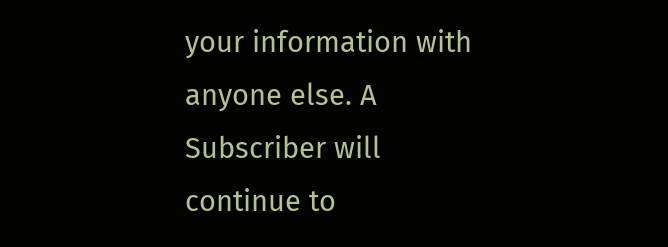your information with anyone else. A Subscriber will continue to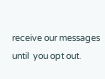receive our messages until  you opt out.